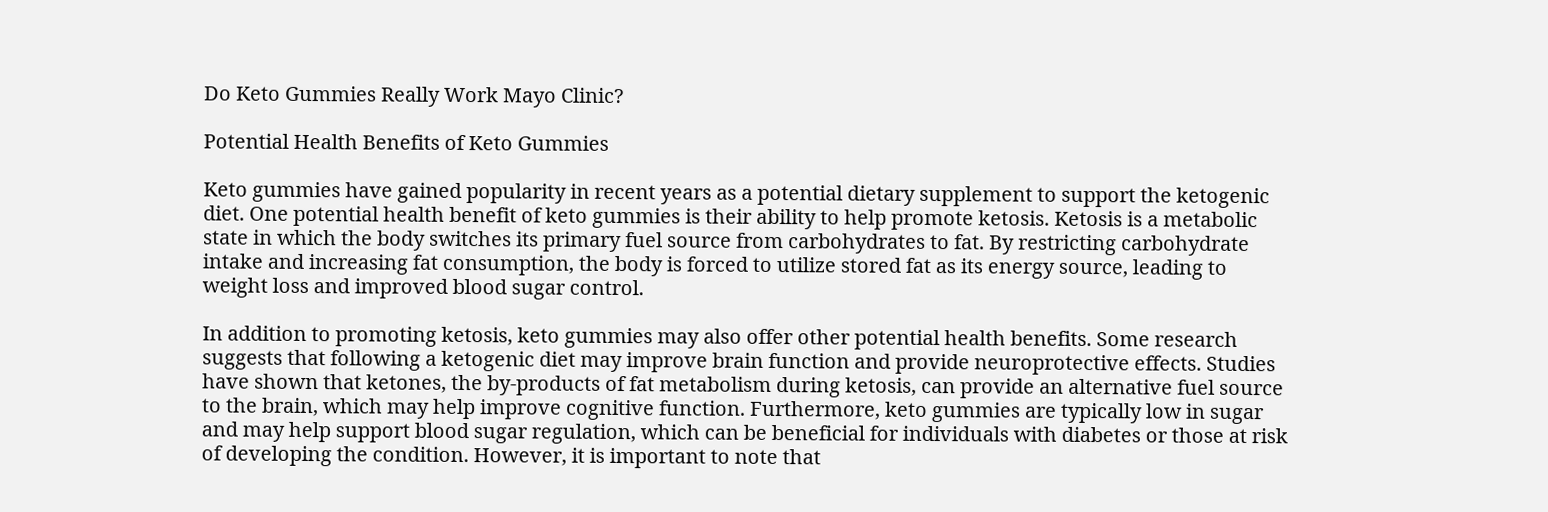Do Keto Gummies Really Work Mayo Clinic?

Potential Health Benefits of Keto Gummies

Keto gummies have gained popularity in recent years as a potential dietary supplement to support the ketogenic diet. One potential health benefit of keto gummies is their ability to help promote ketosis. Ketosis is a metabolic state in which the body switches its primary fuel source from carbohydrates to fat. By restricting carbohydrate intake and increasing fat consumption, the body is forced to utilize stored fat as its energy source, leading to weight loss and improved blood sugar control.

In addition to promoting ketosis, keto gummies may also offer other potential health benefits. Some research suggests that following a ketogenic diet may improve brain function and provide neuroprotective effects. Studies have shown that ketones, the by-products of fat metabolism during ketosis, can provide an alternative fuel source to the brain, which may help improve cognitive function. Furthermore, keto gummies are typically low in sugar and may help support blood sugar regulation, which can be beneficial for individuals with diabetes or those at risk of developing the condition. However, it is important to note that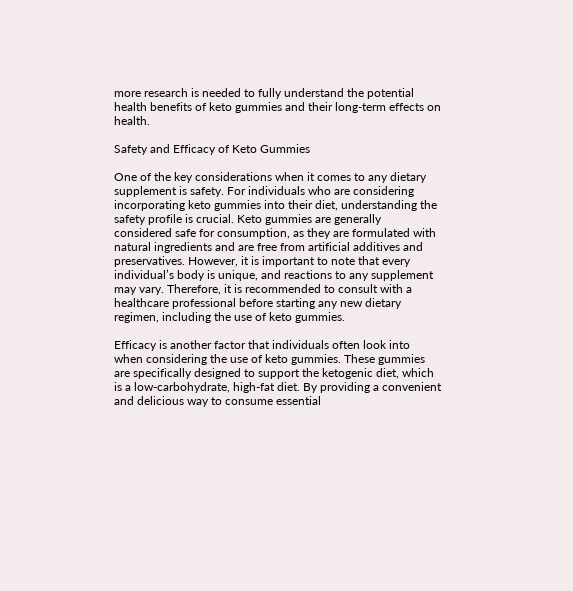more research is needed to fully understand the potential health benefits of keto gummies and their long-term effects on health.

Safety and Efficacy of Keto Gummies

One of the key considerations when it comes to any dietary supplement is safety. For individuals who are considering incorporating keto gummies into their diet, understanding the safety profile is crucial. Keto gummies are generally considered safe for consumption, as they are formulated with natural ingredients and are free from artificial additives and preservatives. However, it is important to note that every individual’s body is unique, and reactions to any supplement may vary. Therefore, it is recommended to consult with a healthcare professional before starting any new dietary regimen, including the use of keto gummies.

Efficacy is another factor that individuals often look into when considering the use of keto gummies. These gummies are specifically designed to support the ketogenic diet, which is a low-carbohydrate, high-fat diet. By providing a convenient and delicious way to consume essential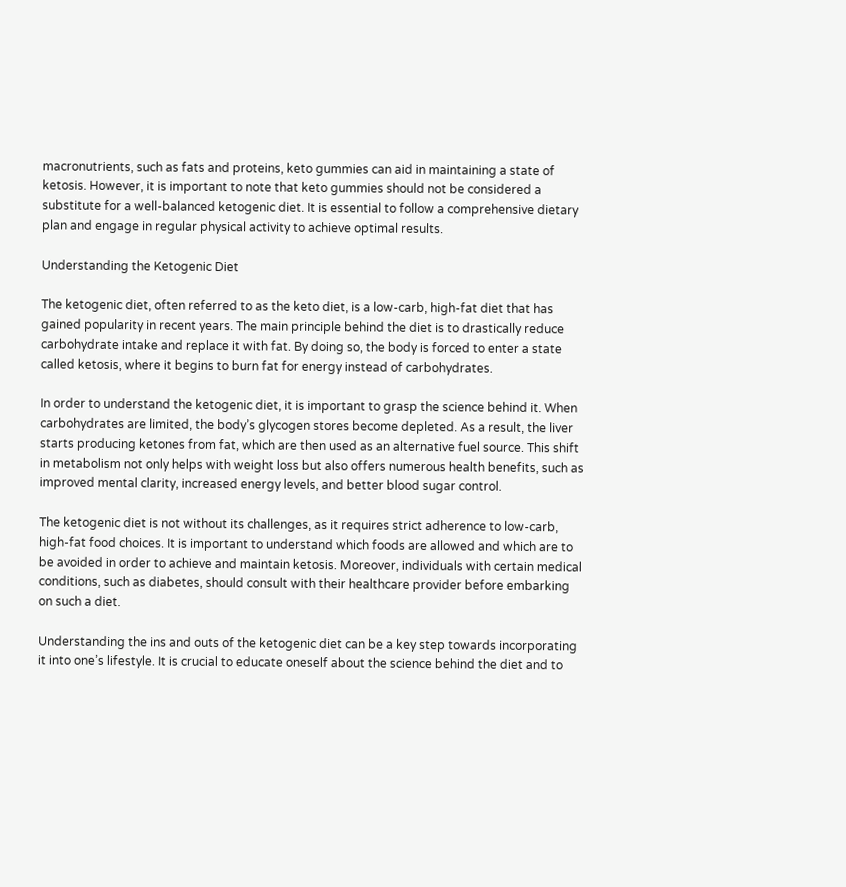macronutrients, such as fats and proteins, keto gummies can aid in maintaining a state of ketosis. However, it is important to note that keto gummies should not be considered a substitute for a well-balanced ketogenic diet. It is essential to follow a comprehensive dietary plan and engage in regular physical activity to achieve optimal results.

Understanding the Ketogenic Diet

The ketogenic diet, often referred to as the keto diet, is a low-carb, high-fat diet that has gained popularity in recent years. The main principle behind the diet is to drastically reduce carbohydrate intake and replace it with fat. By doing so, the body is forced to enter a state called ketosis, where it begins to burn fat for energy instead of carbohydrates.

In order to understand the ketogenic diet, it is important to grasp the science behind it. When carbohydrates are limited, the body’s glycogen stores become depleted. As a result, the liver starts producing ketones from fat, which are then used as an alternative fuel source. This shift in metabolism not only helps with weight loss but also offers numerous health benefits, such as improved mental clarity, increased energy levels, and better blood sugar control.

The ketogenic diet is not without its challenges, as it requires strict adherence to low-carb, high-fat food choices. It is important to understand which foods are allowed and which are to be avoided in order to achieve and maintain ketosis. Moreover, individuals with certain medical conditions, such as diabetes, should consult with their healthcare provider before embarking on such a diet.

Understanding the ins and outs of the ketogenic diet can be a key step towards incorporating it into one’s lifestyle. It is crucial to educate oneself about the science behind the diet and to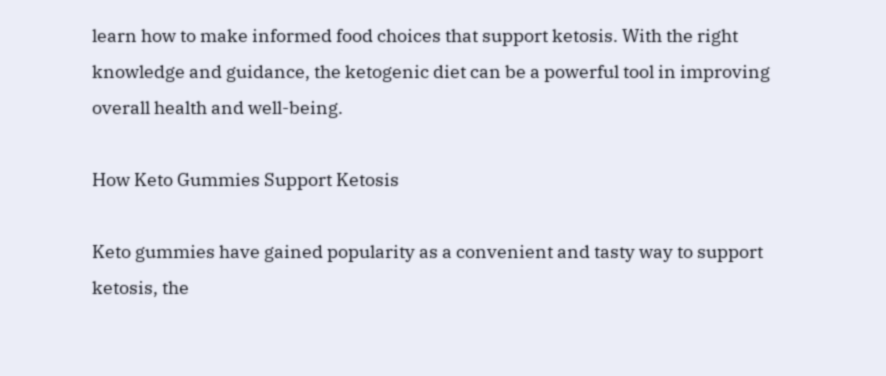learn how to make informed food choices that support ketosis. With the right knowledge and guidance, the ketogenic diet can be a powerful tool in improving overall health and well-being.

How Keto Gummies Support Ketosis

Keto gummies have gained popularity as a convenient and tasty way to support ketosis, the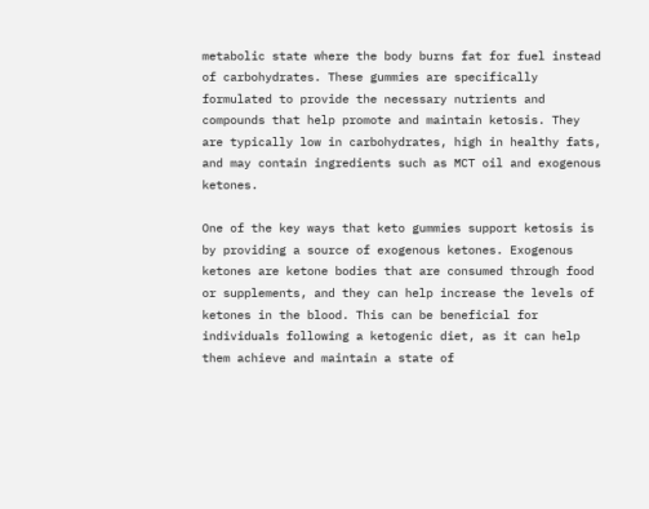metabolic state where the body burns fat for fuel instead of carbohydrates. These gummies are specifically formulated to provide the necessary nutrients and compounds that help promote and maintain ketosis. They are typically low in carbohydrates, high in healthy fats, and may contain ingredients such as MCT oil and exogenous ketones.

One of the key ways that keto gummies support ketosis is by providing a source of exogenous ketones. Exogenous ketones are ketone bodies that are consumed through food or supplements, and they can help increase the levels of ketones in the blood. This can be beneficial for individuals following a ketogenic diet, as it can help them achieve and maintain a state of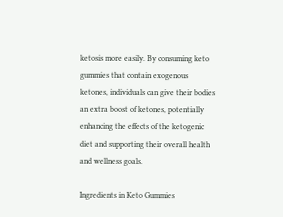ketosis more easily. By consuming keto gummies that contain exogenous ketones, individuals can give their bodies an extra boost of ketones, potentially enhancing the effects of the ketogenic diet and supporting their overall health and wellness goals.

Ingredients in Keto Gummies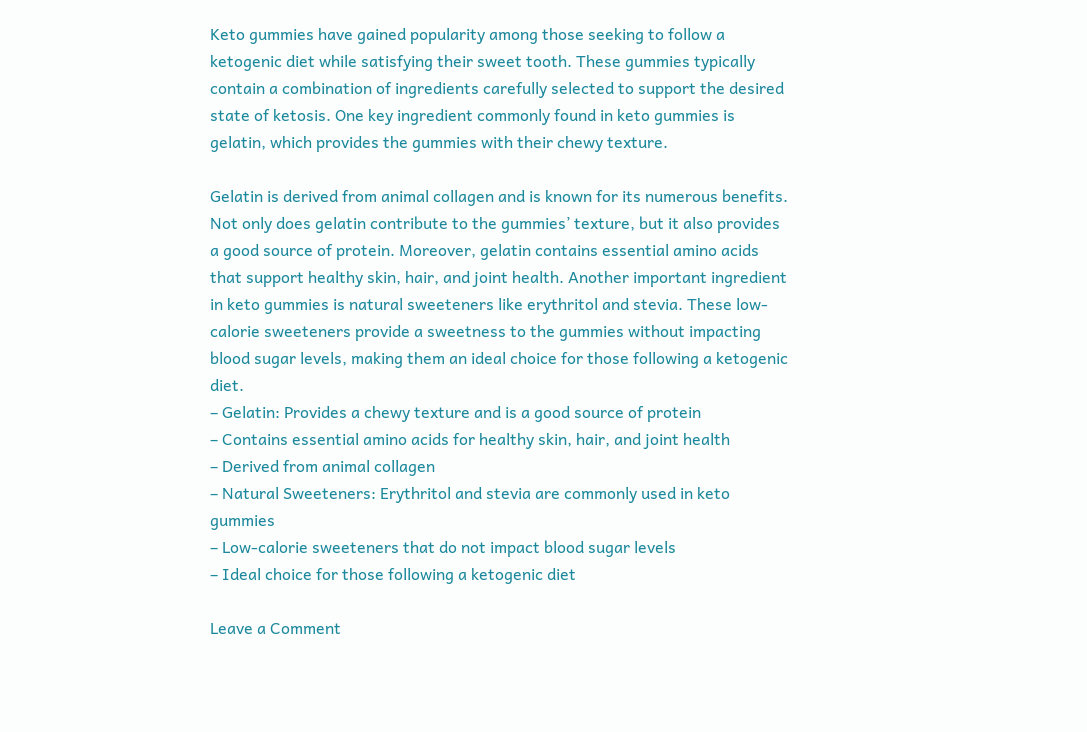Keto gummies have gained popularity among those seeking to follow a ketogenic diet while satisfying their sweet tooth. These gummies typically contain a combination of ingredients carefully selected to support the desired state of ketosis. One key ingredient commonly found in keto gummies is gelatin, which provides the gummies with their chewy texture.

Gelatin is derived from animal collagen and is known for its numerous benefits. Not only does gelatin contribute to the gummies’ texture, but it also provides a good source of protein. Moreover, gelatin contains essential amino acids that support healthy skin, hair, and joint health. Another important ingredient in keto gummies is natural sweeteners like erythritol and stevia. These low-calorie sweeteners provide a sweetness to the gummies without impacting blood sugar levels, making them an ideal choice for those following a ketogenic diet.
– Gelatin: Provides a chewy texture and is a good source of protein
– Contains essential amino acids for healthy skin, hair, and joint health
– Derived from animal collagen
– Natural Sweeteners: Erythritol and stevia are commonly used in keto gummies
– Low-calorie sweeteners that do not impact blood sugar levels
– Ideal choice for those following a ketogenic diet

Leave a Comment